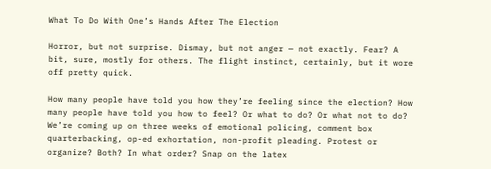What To Do With One’s Hands After The Election

Horror, but not surprise. Dismay, but not anger — not exactly. Fear? A bit, sure, mostly for others. The flight instinct, certainly, but it wore off pretty quick.

How many people have told you how they’re feeling since the election? How many people have told you how to feel? Or what to do? Or what not to do? We’re coming up on three weeks of emotional policing, comment box quarterbacking, op-ed exhortation, non-profit pleading. Protest or organize? Both? In what order? Snap on the latex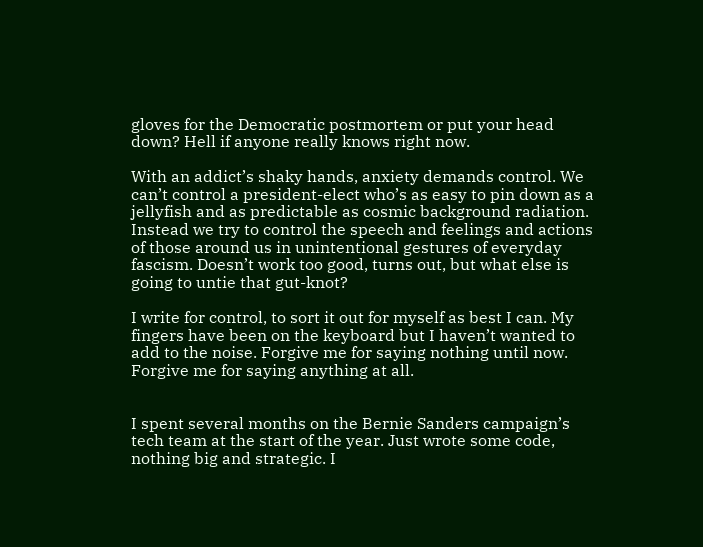gloves for the Democratic postmortem or put your head down? Hell if anyone really knows right now.

With an addict’s shaky hands, anxiety demands control. We can’t control a president-elect who’s as easy to pin down as a jellyfish and as predictable as cosmic background radiation. Instead we try to control the speech and feelings and actions of those around us in unintentional gestures of everyday fascism. Doesn’t work too good, turns out, but what else is going to untie that gut-knot?

I write for control, to sort it out for myself as best I can. My fingers have been on the keyboard but I haven’t wanted to add to the noise. Forgive me for saying nothing until now. Forgive me for saying anything at all.


I spent several months on the Bernie Sanders campaign’s tech team at the start of the year. Just wrote some code, nothing big and strategic. I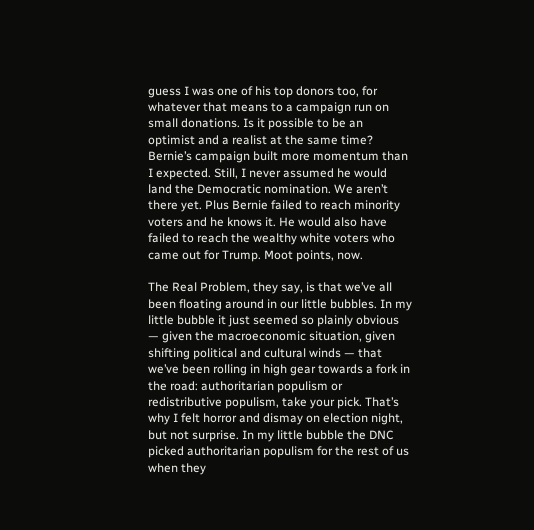guess I was one of his top donors too, for whatever that means to a campaign run on small donations. Is it possible to be an optimist and a realist at the same time? Bernie’s campaign built more momentum than I expected. Still, I never assumed he would land the Democratic nomination. We aren’t there yet. Plus Bernie failed to reach minority voters and he knows it. He would also have failed to reach the wealthy white voters who came out for Trump. Moot points, now.

The Real Problem, they say, is that we’ve all been floating around in our little bubbles. In my little bubble it just seemed so plainly obvious — given the macroeconomic situation, given shifting political and cultural winds — that we’ve been rolling in high gear towards a fork in the road: authoritarian populism or redistributive populism, take your pick. That’s why I felt horror and dismay on election night, but not surprise. In my little bubble the DNC picked authoritarian populism for the rest of us when they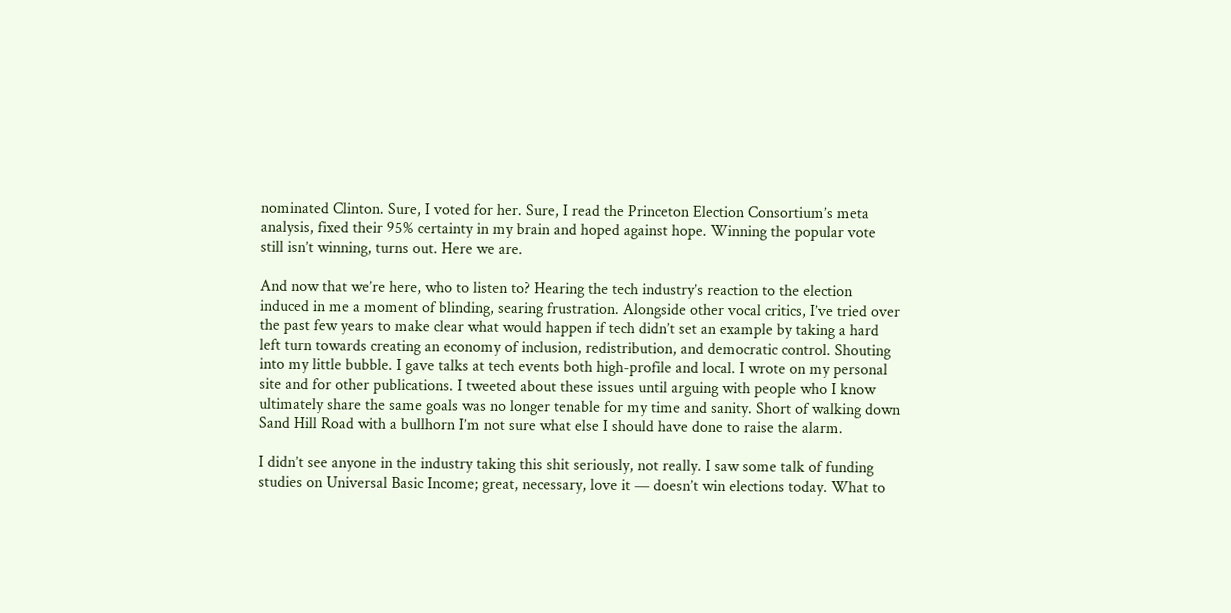nominated Clinton. Sure, I voted for her. Sure, I read the Princeton Election Consortium’s meta analysis, fixed their 95% certainty in my brain and hoped against hope. Winning the popular vote still isn’t winning, turns out. Here we are.

And now that we’re here, who to listen to? Hearing the tech industry’s reaction to the election induced in me a moment of blinding, searing frustration. Alongside other vocal critics, I’ve tried over the past few years to make clear what would happen if tech didn’t set an example by taking a hard left turn towards creating an economy of inclusion, redistribution, and democratic control. Shouting into my little bubble. I gave talks at tech events both high-profile and local. I wrote on my personal site and for other publications. I tweeted about these issues until arguing with people who I know ultimately share the same goals was no longer tenable for my time and sanity. Short of walking down Sand Hill Road with a bullhorn I’m not sure what else I should have done to raise the alarm.

I didn’t see anyone in the industry taking this shit seriously, not really. I saw some talk of funding studies on Universal Basic Income; great, necessary, love it — doesn’t win elections today. What to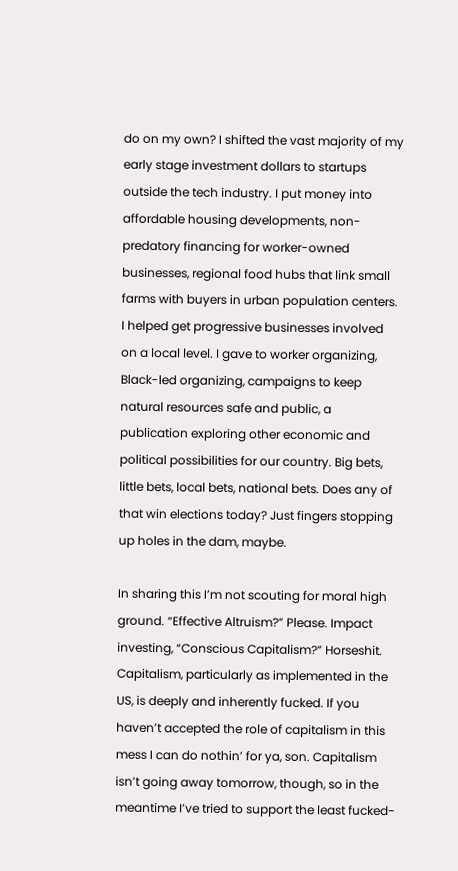do on my own? I shifted the vast majority of my early stage investment dollars to startups outside the tech industry. I put money into affordable housing developments, non-predatory financing for worker-owned businesses, regional food hubs that link small farms with buyers in urban population centers. I helped get progressive businesses involved on a local level. I gave to worker organizing, Black-led organizing, campaigns to keep natural resources safe and public, a publication exploring other economic and political possibilities for our country. Big bets, little bets, local bets, national bets. Does any of that win elections today? Just fingers stopping up holes in the dam, maybe.

In sharing this I’m not scouting for moral high ground. “Effective Altruism?” Please. Impact investing, “Conscious Capitalism?” Horseshit. Capitalism, particularly as implemented in the US, is deeply and inherently fucked. If you haven’t accepted the role of capitalism in this mess I can do nothin’ for ya, son. Capitalism isn’t going away tomorrow, though, so in the meantime I’ve tried to support the least fucked-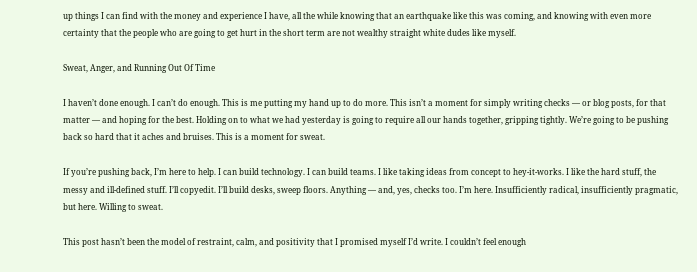up things I can find with the money and experience I have, all the while knowing that an earthquake like this was coming, and knowing with even more certainty that the people who are going to get hurt in the short term are not wealthy straight white dudes like myself.

Sweat, Anger, and Running Out Of Time

I haven’t done enough. I can’t do enough. This is me putting my hand up to do more. This isn’t a moment for simply writing checks — or blog posts, for that matter — and hoping for the best. Holding on to what we had yesterday is going to require all our hands together, gripping tightly. We’re going to be pushing back so hard that it aches and bruises. This is a moment for sweat.

If you’re pushing back, I’m here to help. I can build technology. I can build teams. I like taking ideas from concept to hey-it-works. I like the hard stuff, the messy and ill-defined stuff. I’ll copyedit. I’ll build desks, sweep floors. Anything — and, yes, checks too. I’m here. Insufficiently radical, insufficiently pragmatic, but here. Willing to sweat.

This post hasn’t been the model of restraint, calm, and positivity that I promised myself I’d write. I couldn’t feel enough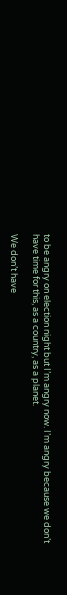to be angry on election night but I’m angry now. I’m angry because we don’t have time for this, as a country, as a planet.

We don’t have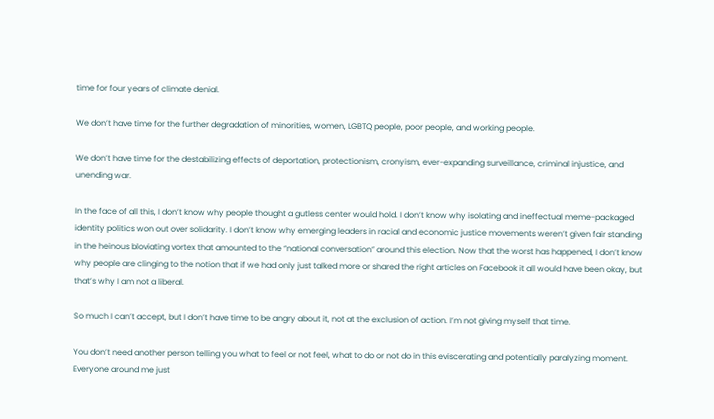time for four years of climate denial.

We don’t have time for the further degradation of minorities, women, LGBTQ people, poor people, and working people.

We don’t have time for the destabilizing effects of deportation, protectionism, cronyism, ever-expanding surveillance, criminal injustice, and unending war.

In the face of all this, I don’t know why people thought a gutless center would hold. I don’t know why isolating and ineffectual meme-packaged identity politics won out over solidarity. I don’t know why emerging leaders in racial and economic justice movements weren’t given fair standing in the heinous bloviating vortex that amounted to the “national conversation” around this election. Now that the worst has happened, I don’t know why people are clinging to the notion that if we had only just talked more or shared the right articles on Facebook it all would have been okay, but that’s why I am not a liberal.

So much I can’t accept, but I don’t have time to be angry about it, not at the exclusion of action. I’m not giving myself that time.

You don’t need another person telling you what to feel or not feel, what to do or not do in this eviscerating and potentially paralyzing moment. Everyone around me just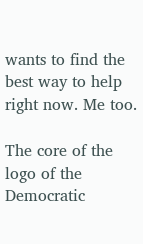wants to find the best way to help right now. Me too.

The core of the logo of the Democratic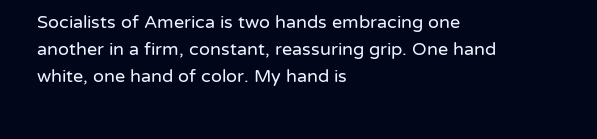Socialists of America is two hands embracing one another in a firm, constant, reassuring grip. One hand white, one hand of color. My hand is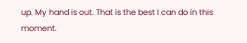up. My hand is out. That is the best I can do in this moment.